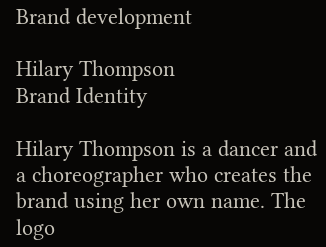Brand development

Hilary Thompson
Brand Identity

Hilary Thompson is a dancer and a choreographer who creates the brand using her own name. The logo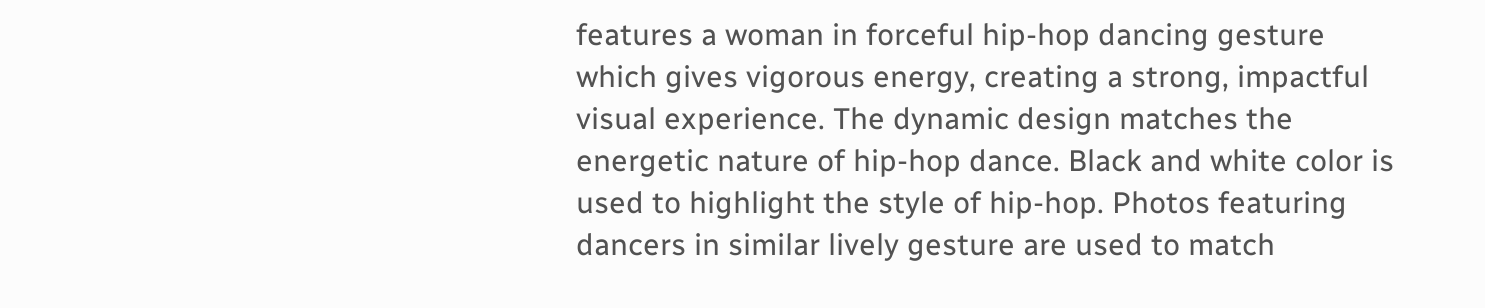features a woman in forceful hip-hop dancing gesture which gives vigorous energy, creating a strong, impactful visual experience. The dynamic design matches the energetic nature of hip-hop dance. Black and white color is used to highlight the style of hip-hop. Photos featuring dancers in similar lively gesture are used to match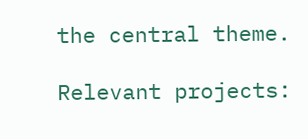the central theme.

Relevant projects: